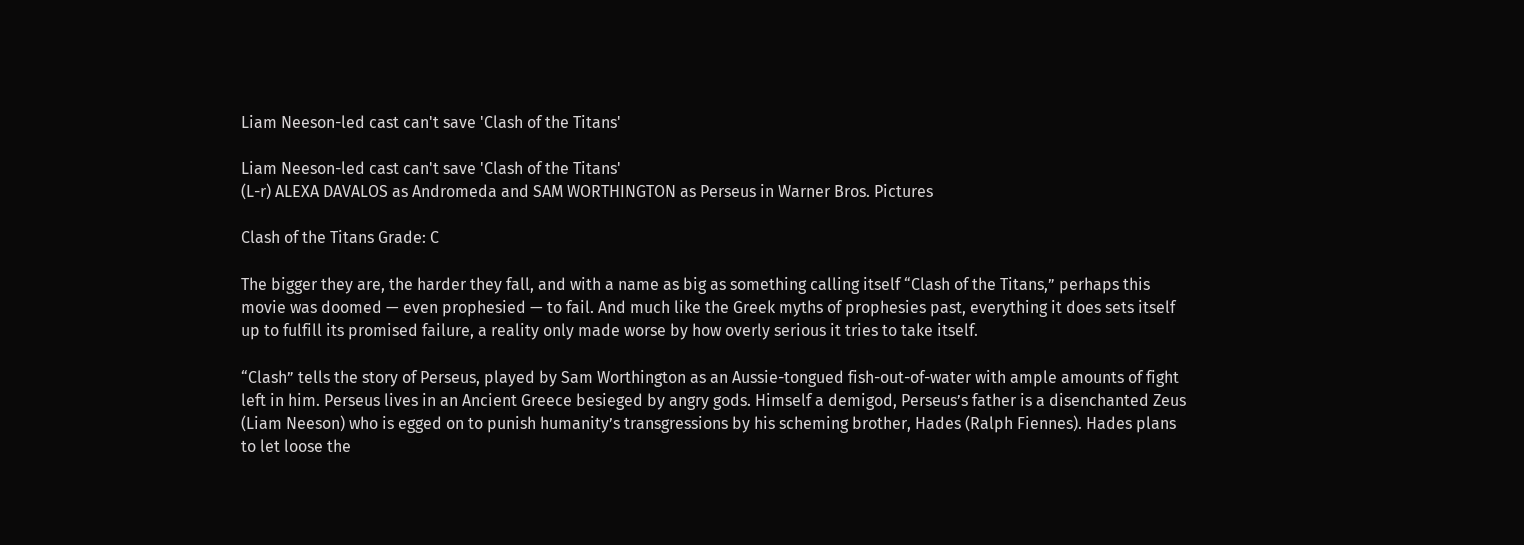Liam Neeson-led cast can't save 'Clash of the Titans'

Liam Neeson-led cast can't save 'Clash of the Titans'
(L-r) ALEXA DAVALOS as Andromeda and SAM WORTHINGTON as Perseus in Warner Bros. Pictures

Clash of the Titans Grade: C

The bigger they are, the harder they fall, and with a name as big as something calling itself “Clash of the Titans,” perhaps this movie was doomed — even prophesied — to fail. And much like the Greek myths of prophesies past, everything it does sets itself up to fulfill its promised failure, a reality only made worse by how overly serious it tries to take itself.

“Clash” tells the story of Perseus, played by Sam Worthington as an Aussie-tongued fish-out-of-water with ample amounts of fight left in him. Perseus lives in an Ancient Greece besieged by angry gods. Himself a demigod, Perseus’s father is a disenchanted Zeus (Liam Neeson) who is egged on to punish humanity’s transgressions by his scheming brother, Hades (Ralph Fiennes). Hades plans to let loose the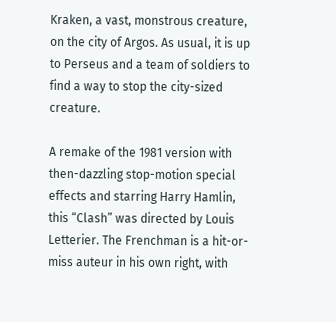Kraken, a vast, monstrous creature, on the city of Argos. As usual, it is up to Perseus and a team of soldiers to find a way to stop the city-sized creature.

A remake of the 1981 version with then-dazzling stop-motion special effects and starring Harry Hamlin, this “Clash” was directed by Louis Letterier. The Frenchman is a hit-or-miss auteur in his own right, with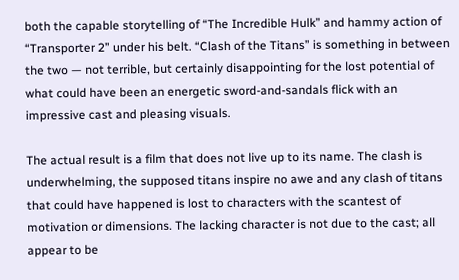both the capable storytelling of “The Incredible Hulk” and hammy action of “Transporter 2” under his belt. “Clash of the Titans” is something in between the two — not terrible, but certainly disappointing for the lost potential of what could have been an energetic sword-and-sandals flick with an impressive cast and pleasing visuals.

The actual result is a film that does not live up to its name. The clash is underwhelming, the supposed titans inspire no awe and any clash of titans that could have happened is lost to characters with the scantest of motivation or dimensions. The lacking character is not due to the cast; all appear to be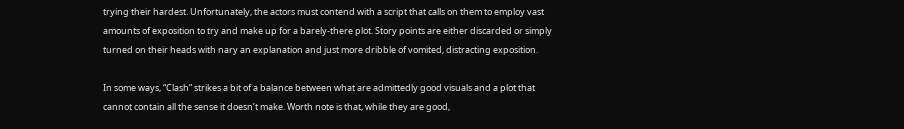trying their hardest. Unfortunately, the actors must contend with a script that calls on them to employ vast amounts of exposition to try and make up for a barely-there plot. Story points are either discarded or simply turned on their heads with nary an explanation and just more dribble of vomited, distracting exposition.

In some ways, “Clash” strikes a bit of a balance between what are admittedly good visuals and a plot that cannot contain all the sense it doesn’t make. Worth note is that, while they are good,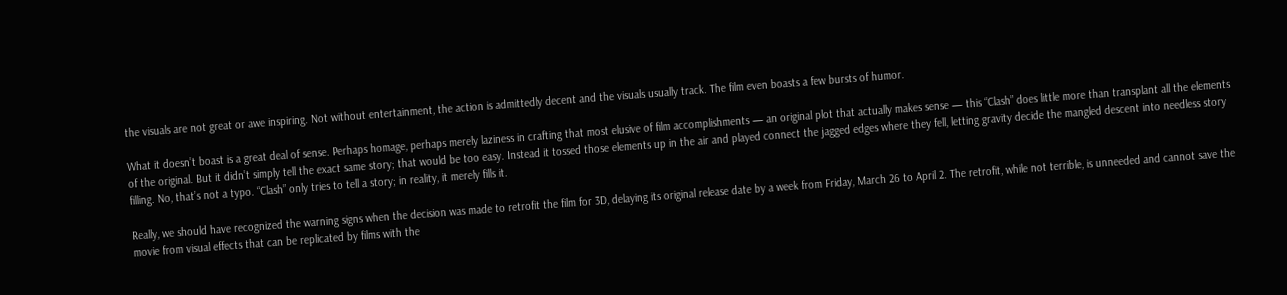the visuals are not great or awe inspiring. Not without entertainment, the action is admittedly decent and the visuals usually track. The film even boasts a few bursts of humor.

What it doesn’t boast is a great deal of sense. Perhaps homage, perhaps merely laziness in crafting that most elusive of film accomplishments — an original plot that actually makes sense — this “Clash” does little more than transplant all the elements of the original. But it didn’t simply tell the exact same story; that would be too easy. Instead it tossed those elements up in the air and played connect the jagged edges where they fell, letting gravity decide the mangled descent into needless story filling. No, that’s not a typo. “Clash” only tries to tell a story; in reality, it merely fills it.

Really, we should have recognized the warning signs when the decision was made to retrofit the film for 3D, delaying its original release date by a week from Friday, March 26 to April 2. The retrofit, while not terrible, is unneeded and cannot save the movie from visual effects that can be replicated by films with the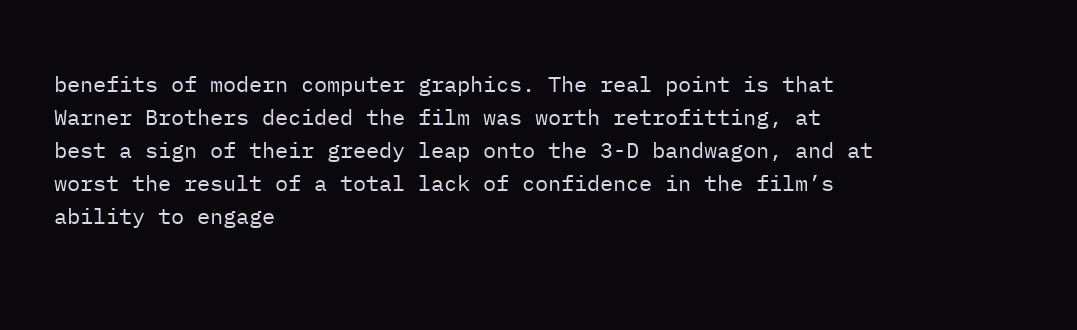benefits of modern computer graphics. The real point is that Warner Brothers decided the film was worth retrofitting, at best a sign of their greedy leap onto the 3-D bandwagon, and at worst the result of a total lack of confidence in the film’s ability to engage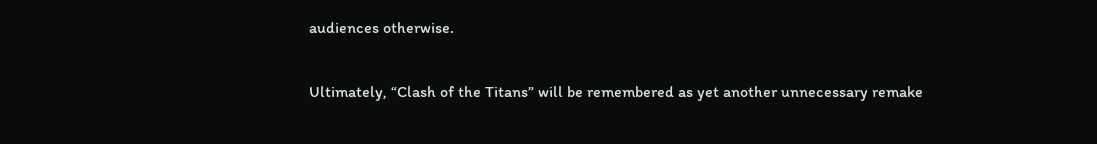audiences otherwise.

Ultimately, “Clash of the Titans” will be remembered as yet another unnecessary remake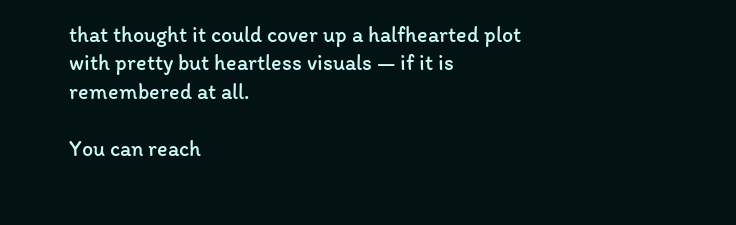that thought it could cover up a halfhearted plot with pretty but heartless visuals — if it is remembered at all.

You can reach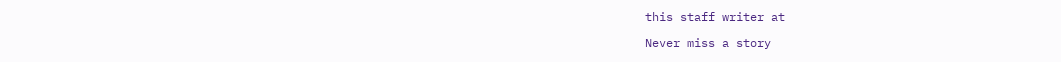this staff writer at

Never miss a story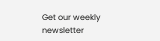Get our weekly newsletter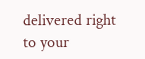delivered right to your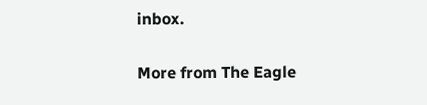inbox.

More from The Eagle